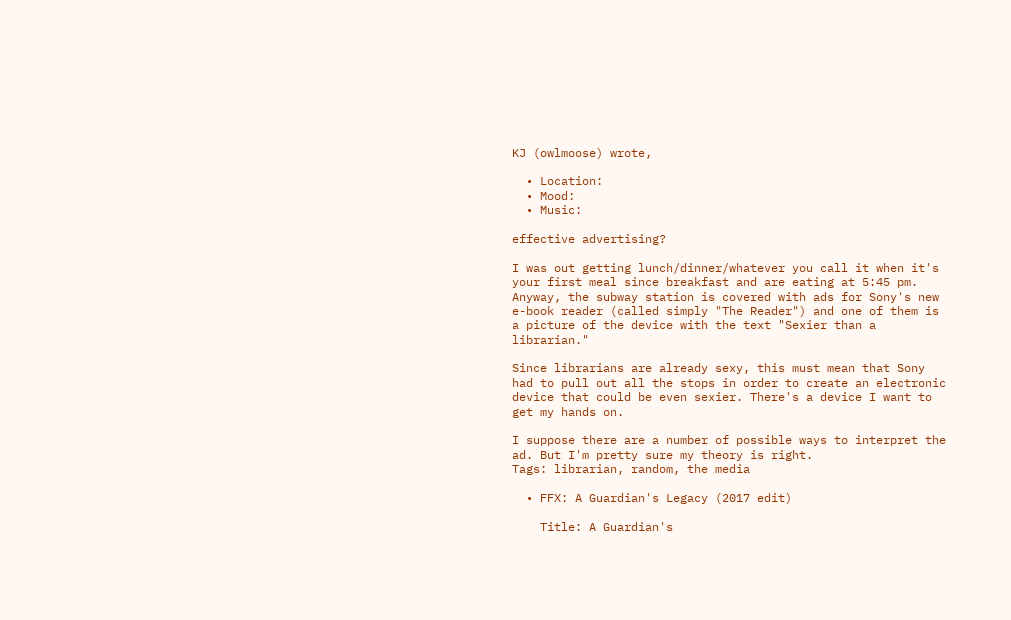KJ (owlmoose) wrote,

  • Location:
  • Mood:
  • Music:

effective advertising?

I was out getting lunch/dinner/whatever you call it when it's your first meal since breakfast and are eating at 5:45 pm. Anyway, the subway station is covered with ads for Sony's new e-book reader (called simply "The Reader") and one of them is a picture of the device with the text "Sexier than a librarian."

Since librarians are already sexy, this must mean that Sony had to pull out all the stops in order to create an electronic device that could be even sexier. There's a device I want to get my hands on.

I suppose there are a number of possible ways to interpret the ad. But I'm pretty sure my theory is right.
Tags: librarian, random, the media

  • FFX: A Guardian's Legacy (2017 edit)

    Title: A Guardian's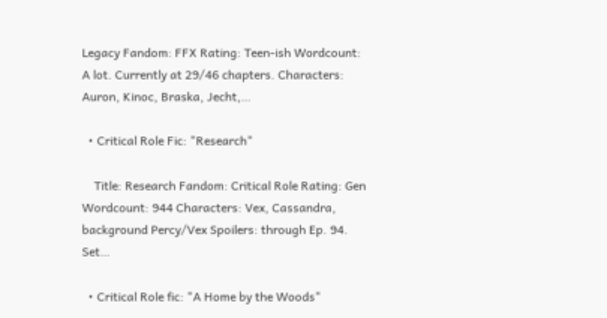Legacy Fandom: FFX Rating: Teen-ish Wordcount: A lot. Currently at 29/46 chapters. Characters: Auron, Kinoc, Braska, Jecht,…

  • Critical Role Fic: "Research"

    Title: Research Fandom: Critical Role Rating: Gen Wordcount: 944 Characters: Vex, Cassandra, background Percy/Vex Spoilers: through Ep. 94. Set…

  • Critical Role fic: "A Home by the Woods"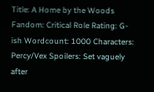Title: A Home by the Woods Fandom: Critical Role Rating: G-ish Wordcount: 1000 Characters: Percy/Vex Spoilers: Set vaguely after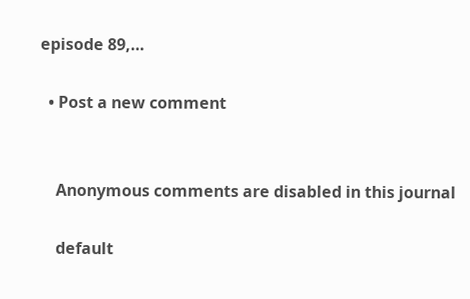episode 89,…

  • Post a new comment


    Anonymous comments are disabled in this journal

    default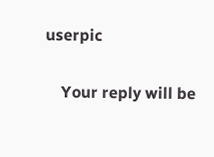userpic

    Your reply will be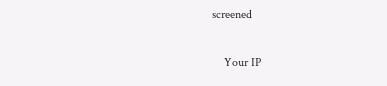screened

    Your IP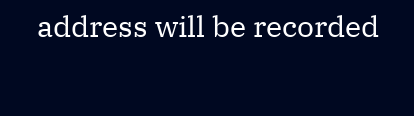address will be recorded